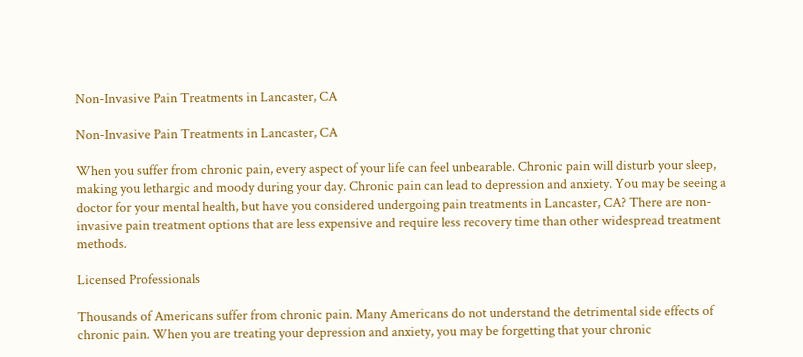Non-Invasive Pain Treatments in Lancaster, CA

Non-Invasive Pain Treatments in Lancaster, CA

When you suffer from chronic pain, every aspect of your life can feel unbearable. Chronic pain will disturb your sleep, making you lethargic and moody during your day. Chronic pain can lead to depression and anxiety. You may be seeing a doctor for your mental health, but have you considered undergoing pain treatments in Lancaster, CA? There are non-invasive pain treatment options that are less expensive and require less recovery time than other widespread treatment methods.

Licensed Professionals

Thousands of Americans suffer from chronic pain. Many Americans do not understand the detrimental side effects of chronic pain. When you are treating your depression and anxiety, you may be forgetting that your chronic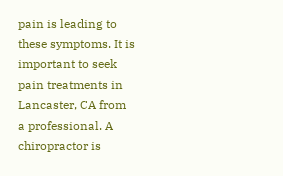pain is leading to these symptoms. It is important to seek pain treatments in Lancaster, CA from a professional. A chiropractor is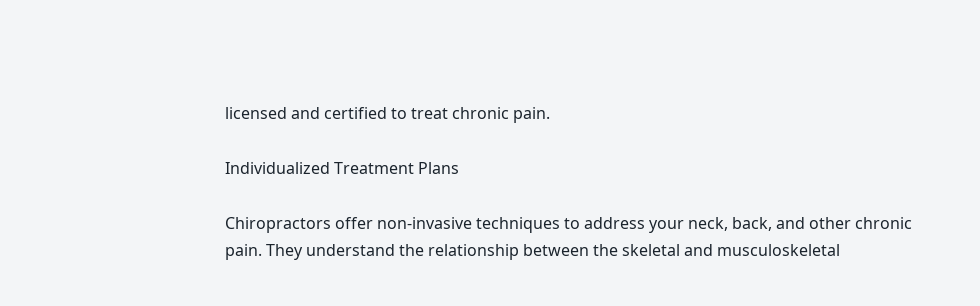licensed and certified to treat chronic pain.

Individualized Treatment Plans

Chiropractors offer non-invasive techniques to address your neck, back, and other chronic pain. They understand the relationship between the skeletal and musculoskeletal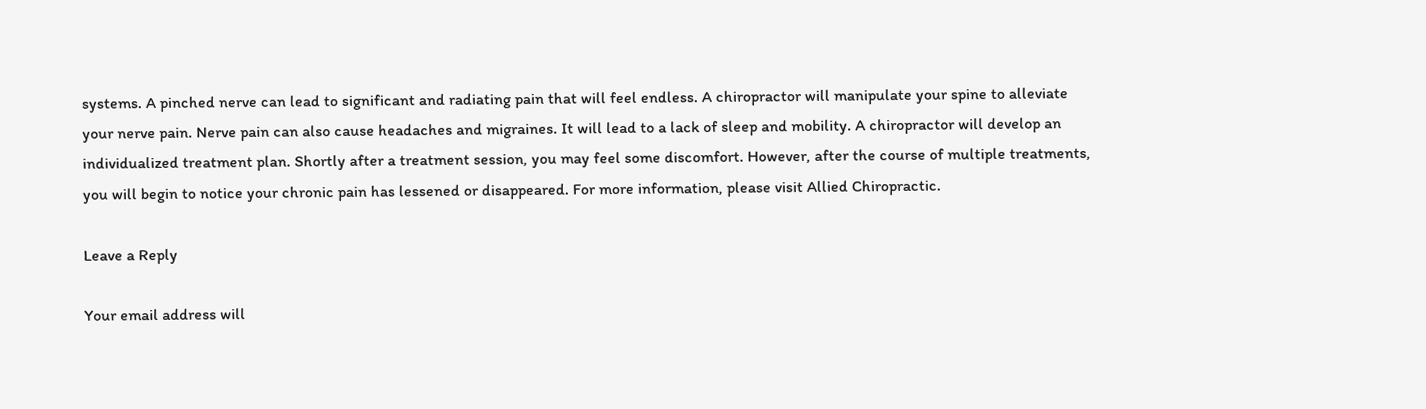systems. A pinched nerve can lead to significant and radiating pain that will feel endless. A chiropractor will manipulate your spine to alleviate your nerve pain. Nerve pain can also cause headaches and migraines. It will lead to a lack of sleep and mobility. A chiropractor will develop an individualized treatment plan. Shortly after a treatment session, you may feel some discomfort. However, after the course of multiple treatments, you will begin to notice your chronic pain has lessened or disappeared. For more information, please visit Allied Chiropractic.

Leave a Reply

Your email address will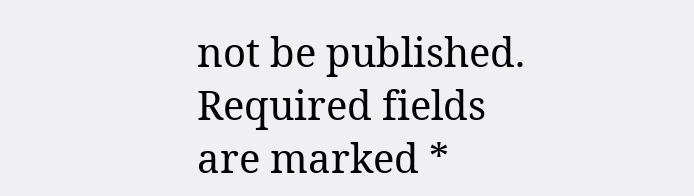not be published. Required fields are marked *